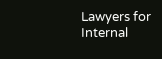Lawyers for Internal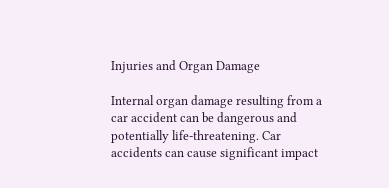Injuries and Organ Damage

Internal organ damage resulting from a car accident can be dangerous and potentially life-threatening. Car accidents can cause significant impact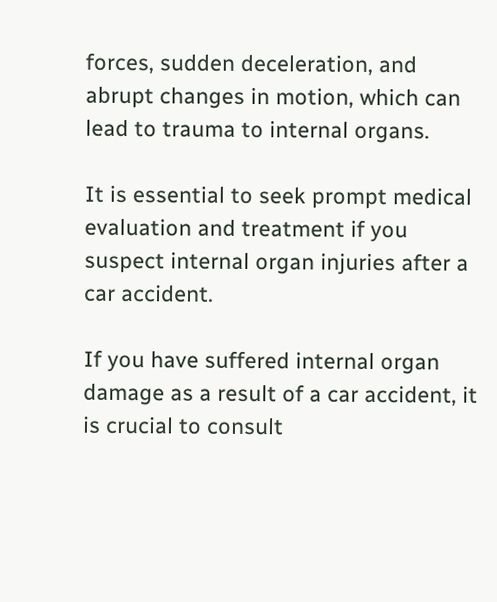forces, sudden deceleration, and abrupt changes in motion, which can lead to trauma to internal organs.

It is essential to seek prompt medical evaluation and treatment if you suspect internal organ injuries after a car accident.

If you have suffered internal organ damage as a result of a car accident, it is crucial to consult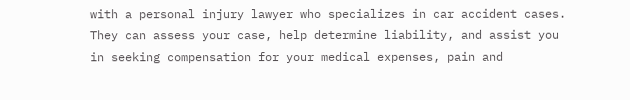with a personal injury lawyer who specializes in car accident cases. They can assess your case, help determine liability, and assist you in seeking compensation for your medical expenses, pain and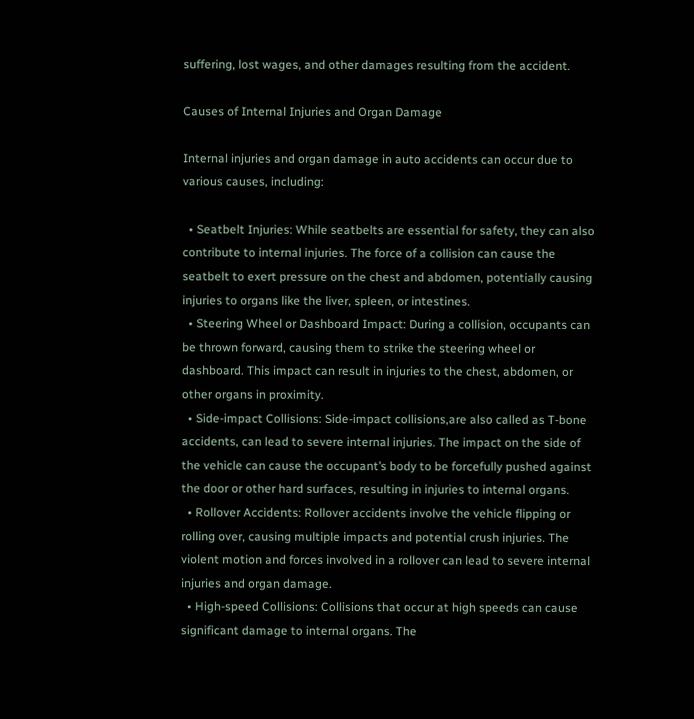suffering, lost wages, and other damages resulting from the accident.

Causes of Internal Injuries and Organ Damage

Internal injuries and organ damage in auto accidents can occur due to various causes, including:

  • Seatbelt Injuries: While seatbelts are essential for safety, they can also contribute to internal injuries. The force of a collision can cause the seatbelt to exert pressure on the chest and abdomen, potentially causing injuries to organs like the liver, spleen, or intestines.
  • Steering Wheel or Dashboard Impact: During a collision, occupants can be thrown forward, causing them to strike the steering wheel or dashboard. This impact can result in injuries to the chest, abdomen, or other organs in proximity.
  • Side-impact Collisions: Side-impact collisions,are also called as T-bone accidents, can lead to severe internal injuries. The impact on the side of the vehicle can cause the occupant’s body to be forcefully pushed against the door or other hard surfaces, resulting in injuries to internal organs.
  • Rollover Accidents: Rollover accidents involve the vehicle flipping or rolling over, causing multiple impacts and potential crush injuries. The violent motion and forces involved in a rollover can lead to severe internal injuries and organ damage.
  • High-speed Collisions: Collisions that occur at high speeds can cause significant damage to internal organs. The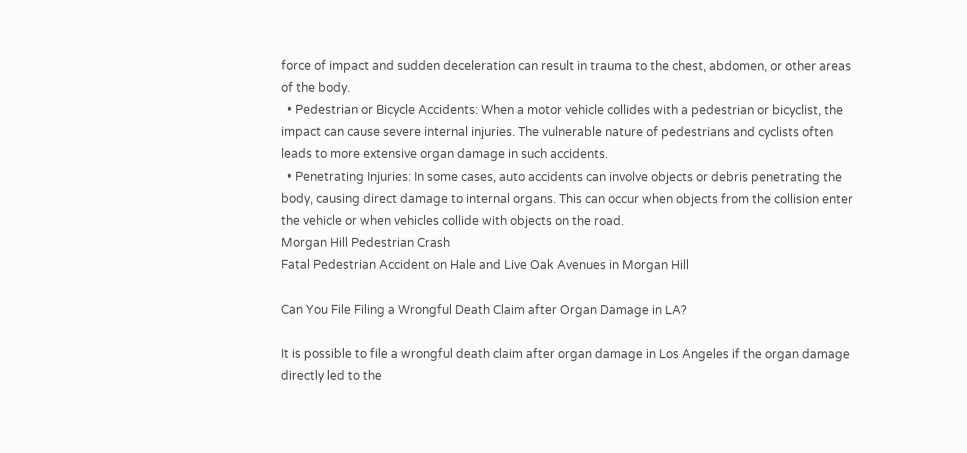force of impact and sudden deceleration can result in trauma to the chest, abdomen, or other areas of the body.
  • Pedestrian or Bicycle Accidents: When a motor vehicle collides with a pedestrian or bicyclist, the impact can cause severe internal injuries. The vulnerable nature of pedestrians and cyclists often leads to more extensive organ damage in such accidents.
  • Penetrating Injuries: In some cases, auto accidents can involve objects or debris penetrating the body, causing direct damage to internal organs. This can occur when objects from the collision enter the vehicle or when vehicles collide with objects on the road.
Morgan Hill Pedestrian Crash
Fatal Pedestrian Accident on Hale and Live Oak Avenues in Morgan Hill

Can You File Filing a Wrongful Death Claim after Organ Damage in LA?

It is possible to file a wrongful death claim after organ damage in Los Angeles if the organ damage directly led to the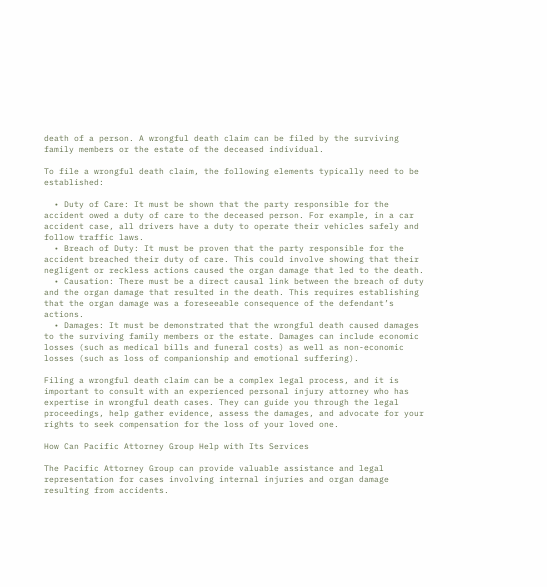death of a person. A wrongful death claim can be filed by the surviving family members or the estate of the deceased individual.

To file a wrongful death claim, the following elements typically need to be established:

  • Duty of Care: It must be shown that the party responsible for the accident owed a duty of care to the deceased person. For example, in a car accident case, all drivers have a duty to operate their vehicles safely and follow traffic laws.
  • Breach of Duty: It must be proven that the party responsible for the accident breached their duty of care. This could involve showing that their negligent or reckless actions caused the organ damage that led to the death.
  • Causation: There must be a direct causal link between the breach of duty and the organ damage that resulted in the death. This requires establishing that the organ damage was a foreseeable consequence of the defendant’s actions.
  • Damages: It must be demonstrated that the wrongful death caused damages to the surviving family members or the estate. Damages can include economic losses (such as medical bills and funeral costs) as well as non-economic losses (such as loss of companionship and emotional suffering).

Filing a wrongful death claim can be a complex legal process, and it is important to consult with an experienced personal injury attorney who has expertise in wrongful death cases. They can guide you through the legal proceedings, help gather evidence, assess the damages, and advocate for your rights to seek compensation for the loss of your loved one.

How Can Pacific Attorney Group Help with Its Services

The Pacific Attorney Group can provide valuable assistance and legal representation for cases involving internal injuries and organ damage resulting from accidents.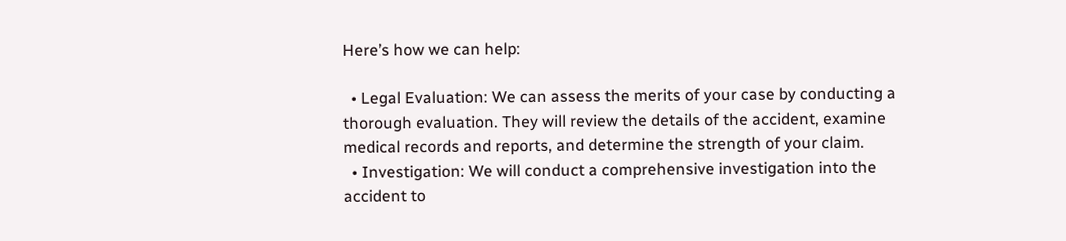Here’s how we can help:

  • Legal Evaluation: We can assess the merits of your case by conducting a thorough evaluation. They will review the details of the accident, examine medical records and reports, and determine the strength of your claim.
  • Investigation: We will conduct a comprehensive investigation into the accident to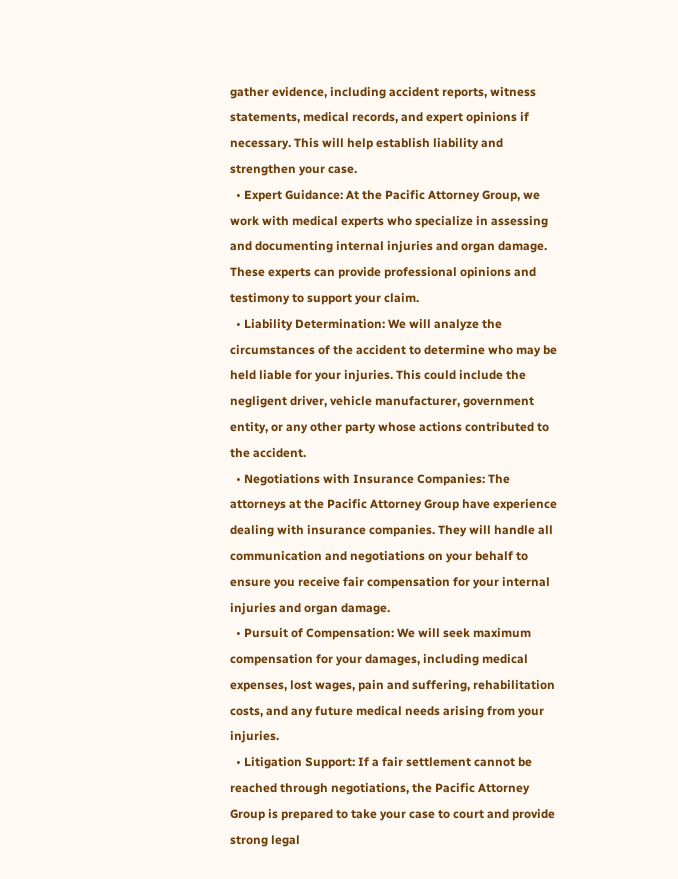gather evidence, including accident reports, witness statements, medical records, and expert opinions if necessary. This will help establish liability and strengthen your case.
  • Expert Guidance: At the Pacific Attorney Group, we work with medical experts who specialize in assessing and documenting internal injuries and organ damage. These experts can provide professional opinions and testimony to support your claim.
  • Liability Determination: We will analyze the circumstances of the accident to determine who may be held liable for your injuries. This could include the negligent driver, vehicle manufacturer, government entity, or any other party whose actions contributed to the accident.
  • Negotiations with Insurance Companies: The attorneys at the Pacific Attorney Group have experience dealing with insurance companies. They will handle all communication and negotiations on your behalf to ensure you receive fair compensation for your internal injuries and organ damage.
  • Pursuit of Compensation: We will seek maximum compensation for your damages, including medical expenses, lost wages, pain and suffering, rehabilitation costs, and any future medical needs arising from your injuries.
  • Litigation Support: If a fair settlement cannot be reached through negotiations, the Pacific Attorney Group is prepared to take your case to court and provide strong legal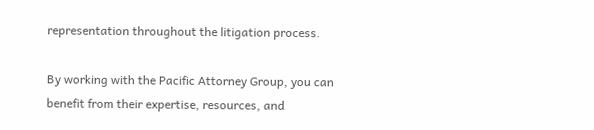representation throughout the litigation process.

By working with the Pacific Attorney Group, you can benefit from their expertise, resources, and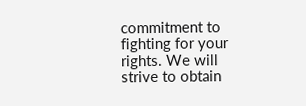commitment to fighting for your rights. We will strive to obtain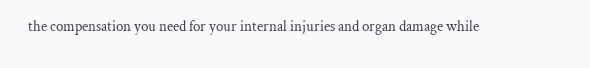the compensation you need for your internal injuries and organ damage while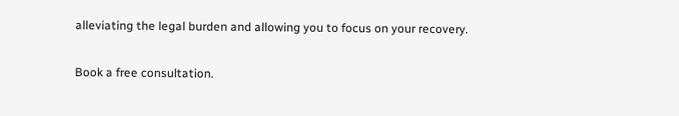alleviating the legal burden and allowing you to focus on your recovery.

Book a free consultation.